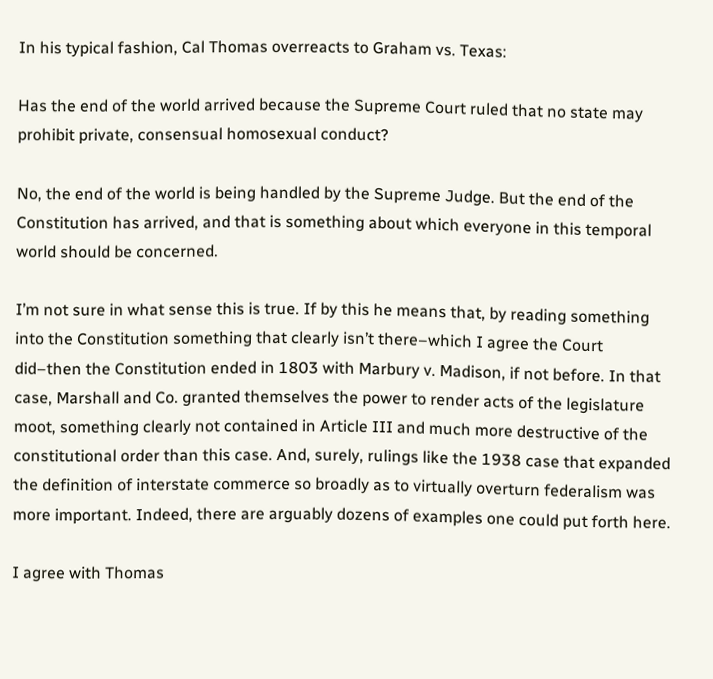In his typical fashion, Cal Thomas overreacts to Graham vs. Texas:

Has the end of the world arrived because the Supreme Court ruled that no state may prohibit private, consensual homosexual conduct?

No, the end of the world is being handled by the Supreme Judge. But the end of the Constitution has arrived, and that is something about which everyone in this temporal world should be concerned.

I’m not sure in what sense this is true. If by this he means that, by reading something into the Constitution something that clearly isn’t there–which I agree the Court did–then the Constitution ended in 1803 with Marbury v. Madison, if not before. In that case, Marshall and Co. granted themselves the power to render acts of the legislature moot, something clearly not contained in Article III and much more destructive of the constitutional order than this case. And, surely, rulings like the 1938 case that expanded the definition of interstate commerce so broadly as to virtually overturn federalism was more important. Indeed, there are arguably dozens of examples one could put forth here.

I agree with Thomas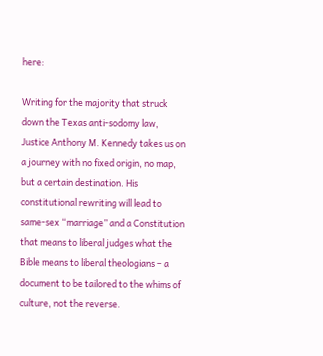here:

Writing for the majority that struck down the Texas anti-sodomy law, Justice Anthony M. Kennedy takes us on a journey with no fixed origin, no map, but a certain destination. His constitutional rewriting will lead to same-sex “marriage” and a Constitution that means to liberal judges what the Bible means to liberal theologians – a document to be tailored to the whims of culture, not the reverse.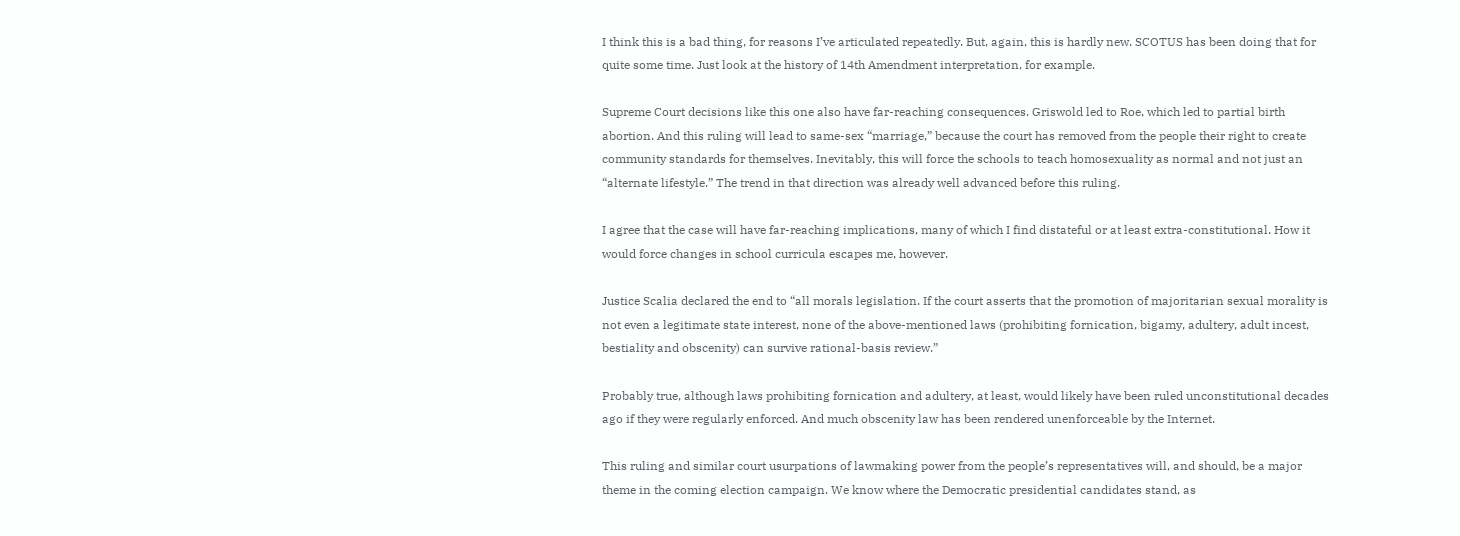I think this is a bad thing, for reasons I’ve articulated repeatedly. But, again, this is hardly new. SCOTUS has been doing that for quite some time. Just look at the history of 14th Amendment interpretation, for example.

Supreme Court decisions like this one also have far-reaching consequences. Griswold led to Roe, which led to partial birth abortion. And this ruling will lead to same-sex “marriage,” because the court has removed from the people their right to create community standards for themselves. Inevitably, this will force the schools to teach homosexuality as normal and not just an “alternate lifestyle.” The trend in that direction was already well advanced before this ruling.

I agree that the case will have far-reaching implications, many of which I find distateful or at least extra-constitutional. How it would force changes in school curricula escapes me, however.

Justice Scalia declared the end to “all morals legislation. If the court asserts that the promotion of majoritarian sexual morality is not even a legitimate state interest, none of the above-mentioned laws (prohibiting fornication, bigamy, adultery, adult incest, bestiality and obscenity) can survive rational-basis review.”

Probably true, although laws prohibiting fornication and adultery, at least, would likely have been ruled unconstitutional decades ago if they were regularly enforced. And much obscenity law has been rendered unenforceable by the Internet.

This ruling and similar court usurpations of lawmaking power from the people’s representatives will, and should, be a major theme in the coming election campaign. We know where the Democratic presidential candidates stand, as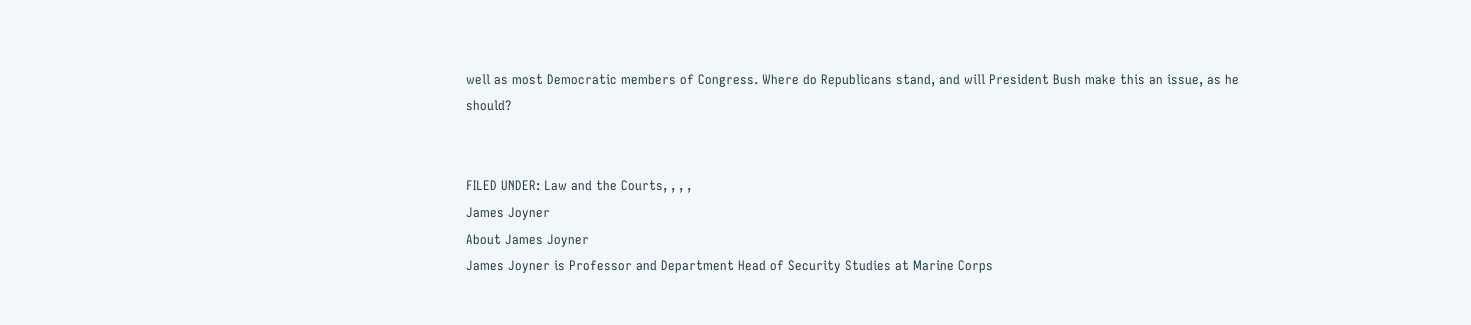well as most Democratic members of Congress. Where do Republicans stand, and will President Bush make this an issue, as he should?


FILED UNDER: Law and the Courts, , , ,
James Joyner
About James Joyner
James Joyner is Professor and Department Head of Security Studies at Marine Corps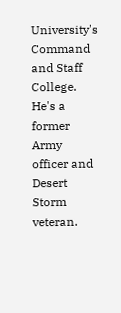University's Command and Staff College. He's a former Army officer and Desert Storm veteran.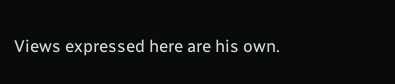Views expressed here are his own.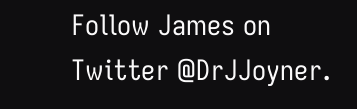Follow James on Twitter @DrJJoyner.